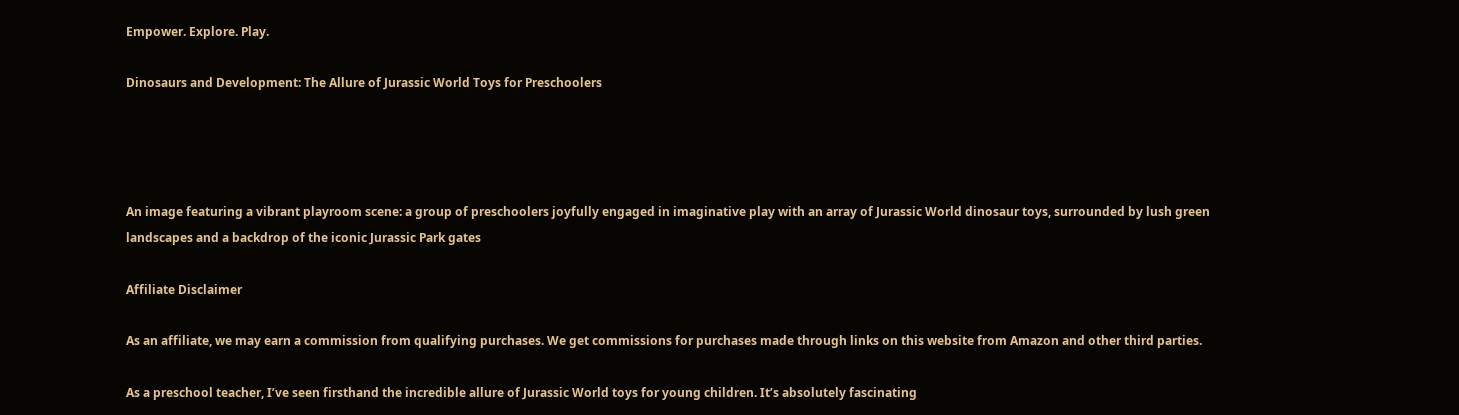Empower. Explore. Play.

Dinosaurs and Development: The Allure of Jurassic World Toys for Preschoolers




An image featuring a vibrant playroom scene: a group of preschoolers joyfully engaged in imaginative play with an array of Jurassic World dinosaur toys, surrounded by lush green landscapes and a backdrop of the iconic Jurassic Park gates

Affiliate Disclaimer

As an affiliate, we may earn a commission from qualifying purchases. We get commissions for purchases made through links on this website from Amazon and other third parties.

As a preschool teacher, I’ve seen firsthand the incredible allure of Jurassic World toys for young children. It’s absolutely fascinating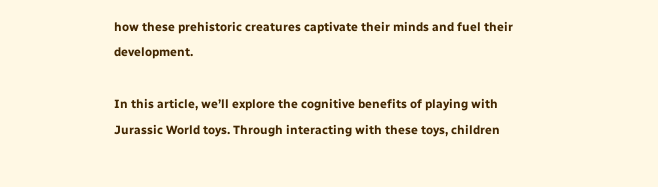how these prehistoric creatures captivate their minds and fuel their development.

In this article, we’ll explore the cognitive benefits of playing with Jurassic World toys. Through interacting with these toys, children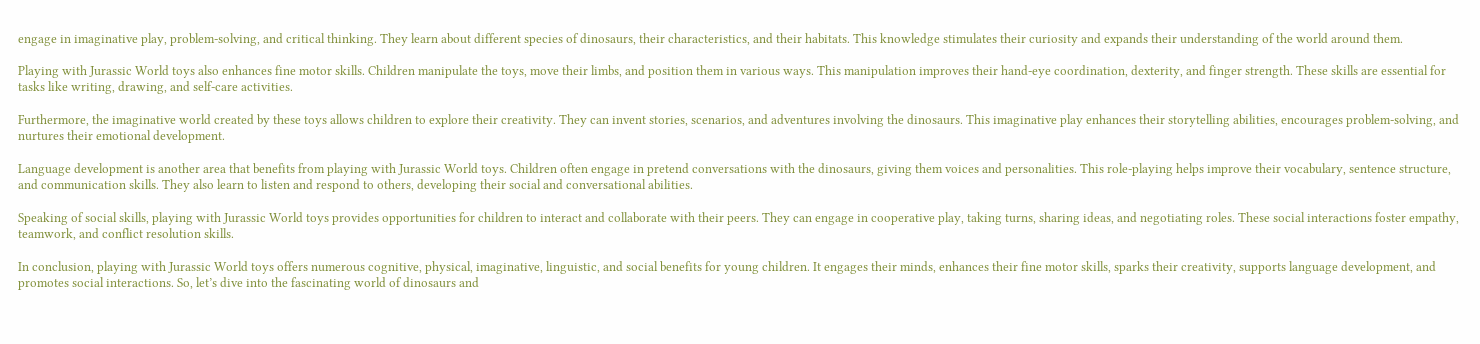engage in imaginative play, problem-solving, and critical thinking. They learn about different species of dinosaurs, their characteristics, and their habitats. This knowledge stimulates their curiosity and expands their understanding of the world around them.

Playing with Jurassic World toys also enhances fine motor skills. Children manipulate the toys, move their limbs, and position them in various ways. This manipulation improves their hand-eye coordination, dexterity, and finger strength. These skills are essential for tasks like writing, drawing, and self-care activities.

Furthermore, the imaginative world created by these toys allows children to explore their creativity. They can invent stories, scenarios, and adventures involving the dinosaurs. This imaginative play enhances their storytelling abilities, encourages problem-solving, and nurtures their emotional development.

Language development is another area that benefits from playing with Jurassic World toys. Children often engage in pretend conversations with the dinosaurs, giving them voices and personalities. This role-playing helps improve their vocabulary, sentence structure, and communication skills. They also learn to listen and respond to others, developing their social and conversational abilities.

Speaking of social skills, playing with Jurassic World toys provides opportunities for children to interact and collaborate with their peers. They can engage in cooperative play, taking turns, sharing ideas, and negotiating roles. These social interactions foster empathy, teamwork, and conflict resolution skills.

In conclusion, playing with Jurassic World toys offers numerous cognitive, physical, imaginative, linguistic, and social benefits for young children. It engages their minds, enhances their fine motor skills, sparks their creativity, supports language development, and promotes social interactions. So, let’s dive into the fascinating world of dinosaurs and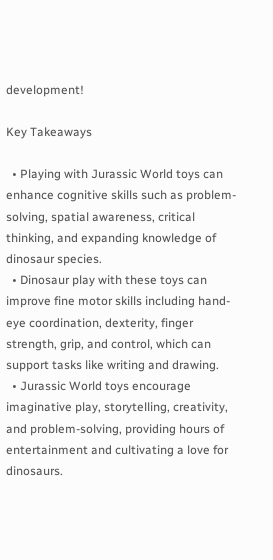development!

Key Takeaways

  • Playing with Jurassic World toys can enhance cognitive skills such as problem-solving, spatial awareness, critical thinking, and expanding knowledge of dinosaur species.
  • Dinosaur play with these toys can improve fine motor skills including hand-eye coordination, dexterity, finger strength, grip, and control, which can support tasks like writing and drawing.
  • Jurassic World toys encourage imaginative play, storytelling, creativity, and problem-solving, providing hours of entertainment and cultivating a love for dinosaurs.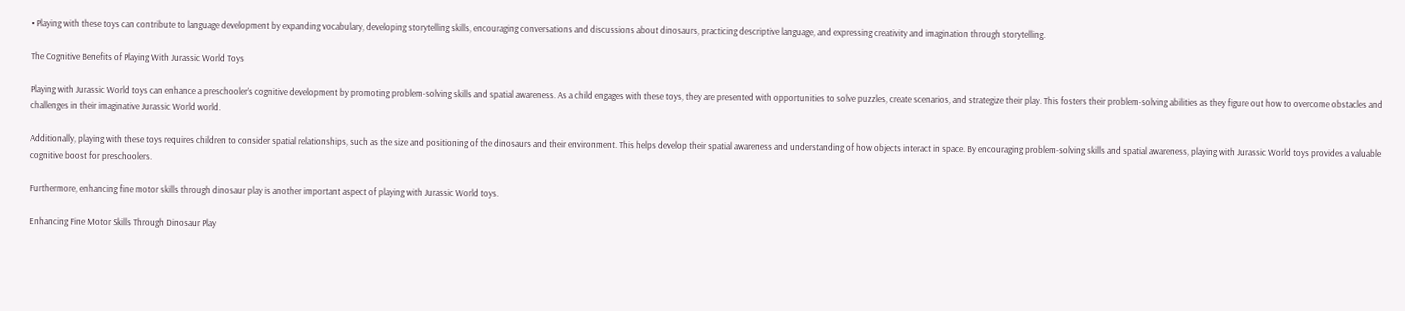• Playing with these toys can contribute to language development by expanding vocabulary, developing storytelling skills, encouraging conversations and discussions about dinosaurs, practicing descriptive language, and expressing creativity and imagination through storytelling.

The Cognitive Benefits of Playing With Jurassic World Toys

Playing with Jurassic World toys can enhance a preschooler’s cognitive development by promoting problem-solving skills and spatial awareness. As a child engages with these toys, they are presented with opportunities to solve puzzles, create scenarios, and strategize their play. This fosters their problem-solving abilities as they figure out how to overcome obstacles and challenges in their imaginative Jurassic World world.

Additionally, playing with these toys requires children to consider spatial relationships, such as the size and positioning of the dinosaurs and their environment. This helps develop their spatial awareness and understanding of how objects interact in space. By encouraging problem-solving skills and spatial awareness, playing with Jurassic World toys provides a valuable cognitive boost for preschoolers.

Furthermore, enhancing fine motor skills through dinosaur play is another important aspect of playing with Jurassic World toys.

Enhancing Fine Motor Skills Through Dinosaur Play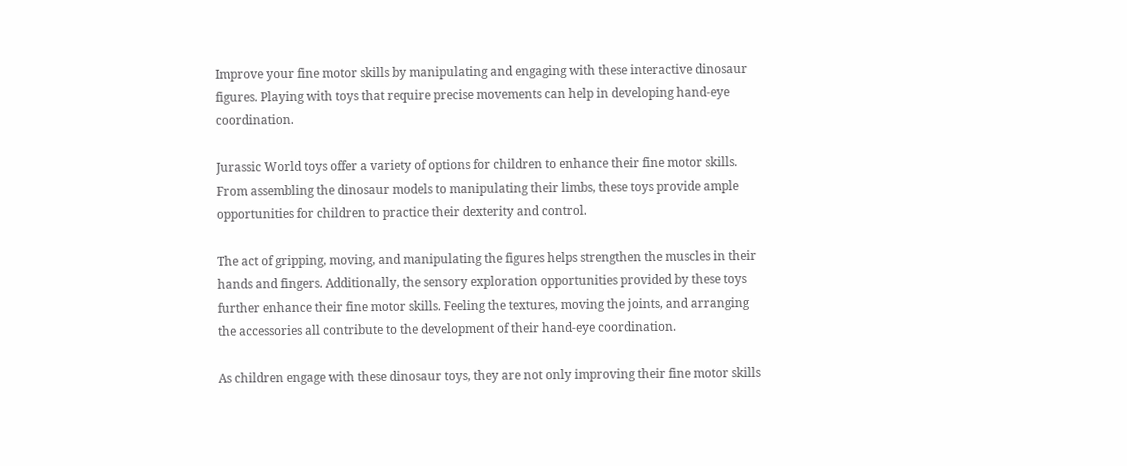Improve your fine motor skills by manipulating and engaging with these interactive dinosaur figures. Playing with toys that require precise movements can help in developing hand-eye coordination.

Jurassic World toys offer a variety of options for children to enhance their fine motor skills. From assembling the dinosaur models to manipulating their limbs, these toys provide ample opportunities for children to practice their dexterity and control.

The act of gripping, moving, and manipulating the figures helps strengthen the muscles in their hands and fingers. Additionally, the sensory exploration opportunities provided by these toys further enhance their fine motor skills. Feeling the textures, moving the joints, and arranging the accessories all contribute to the development of their hand-eye coordination.

As children engage with these dinosaur toys, they are not only improving their fine motor skills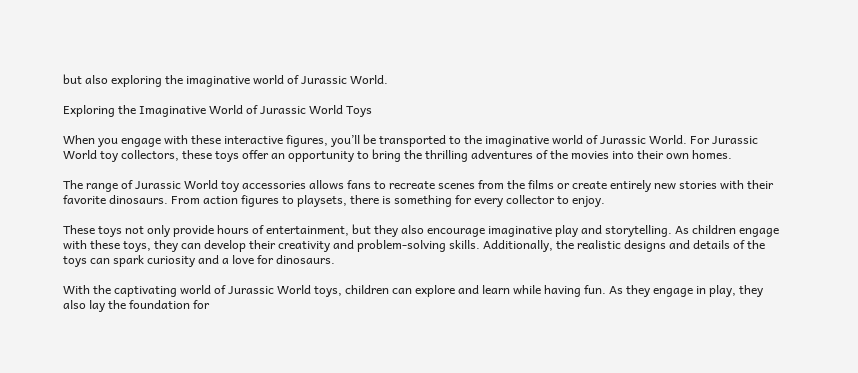but also exploring the imaginative world of Jurassic World.

Exploring the Imaginative World of Jurassic World Toys

When you engage with these interactive figures, you’ll be transported to the imaginative world of Jurassic World. For Jurassic World toy collectors, these toys offer an opportunity to bring the thrilling adventures of the movies into their own homes.

The range of Jurassic World toy accessories allows fans to recreate scenes from the films or create entirely new stories with their favorite dinosaurs. From action figures to playsets, there is something for every collector to enjoy.

These toys not only provide hours of entertainment, but they also encourage imaginative play and storytelling. As children engage with these toys, they can develop their creativity and problem-solving skills. Additionally, the realistic designs and details of the toys can spark curiosity and a love for dinosaurs.

With the captivating world of Jurassic World toys, children can explore and learn while having fun. As they engage in play, they also lay the foundation for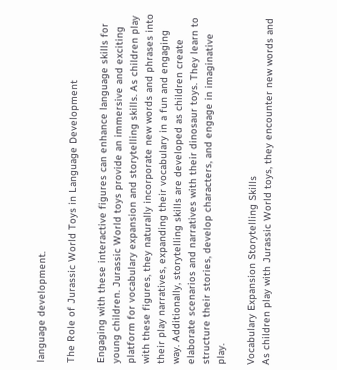language development.

The Role of Jurassic World Toys in Language Development

Engaging with these interactive figures can enhance language skills for young children. Jurassic World toys provide an immersive and exciting platform for vocabulary expansion and storytelling skills. As children play with these figures, they naturally incorporate new words and phrases into their play narratives, expanding their vocabulary in a fun and engaging way. Additionally, storytelling skills are developed as children create elaborate scenarios and narratives with their dinosaur toys. They learn to structure their stories, develop characters, and engage in imaginative play.

Vocabulary Expansion Storytelling Skills
As children play with Jurassic World toys, they encounter new words and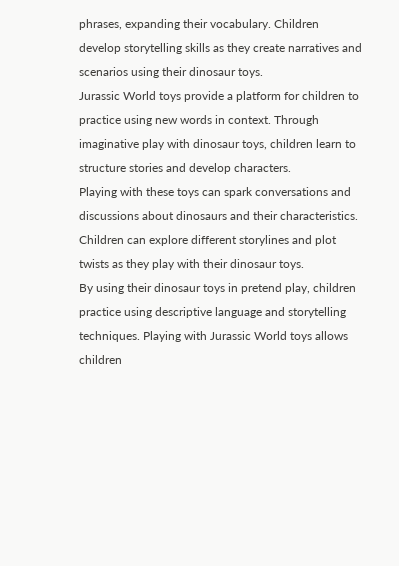phrases, expanding their vocabulary. Children develop storytelling skills as they create narratives and scenarios using their dinosaur toys.
Jurassic World toys provide a platform for children to practice using new words in context. Through imaginative play with dinosaur toys, children learn to structure stories and develop characters.
Playing with these toys can spark conversations and discussions about dinosaurs and their characteristics. Children can explore different storylines and plot twists as they play with their dinosaur toys.
By using their dinosaur toys in pretend play, children practice using descriptive language and storytelling techniques. Playing with Jurassic World toys allows children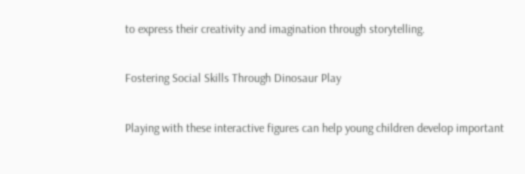to express their creativity and imagination through storytelling.

Fostering Social Skills Through Dinosaur Play

Playing with these interactive figures can help young children develop important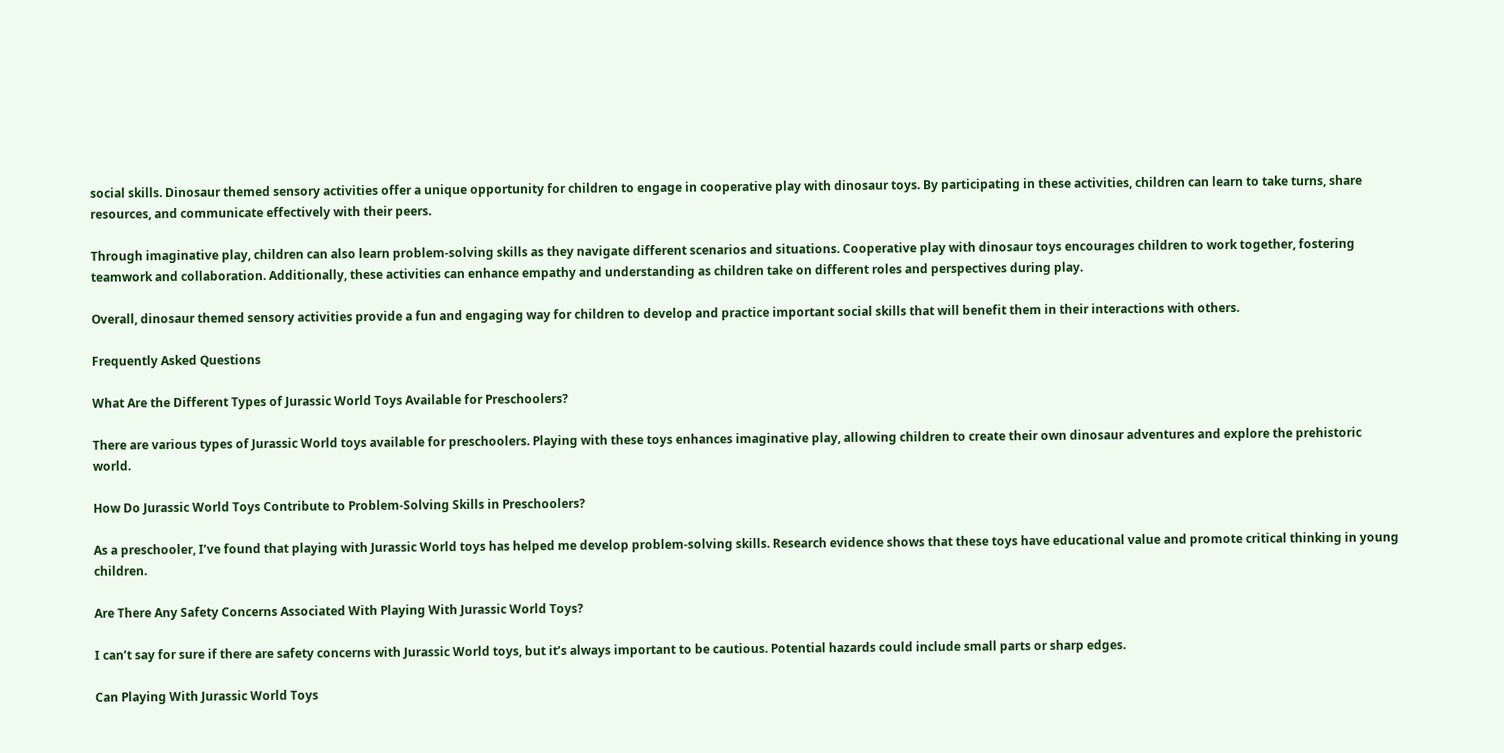social skills. Dinosaur themed sensory activities offer a unique opportunity for children to engage in cooperative play with dinosaur toys. By participating in these activities, children can learn to take turns, share resources, and communicate effectively with their peers.

Through imaginative play, children can also learn problem-solving skills as they navigate different scenarios and situations. Cooperative play with dinosaur toys encourages children to work together, fostering teamwork and collaboration. Additionally, these activities can enhance empathy and understanding as children take on different roles and perspectives during play.

Overall, dinosaur themed sensory activities provide a fun and engaging way for children to develop and practice important social skills that will benefit them in their interactions with others.

Frequently Asked Questions

What Are the Different Types of Jurassic World Toys Available for Preschoolers?

There are various types of Jurassic World toys available for preschoolers. Playing with these toys enhances imaginative play, allowing children to create their own dinosaur adventures and explore the prehistoric world.

How Do Jurassic World Toys Contribute to Problem-Solving Skills in Preschoolers?

As a preschooler, I’ve found that playing with Jurassic World toys has helped me develop problem-solving skills. Research evidence shows that these toys have educational value and promote critical thinking in young children.

Are There Any Safety Concerns Associated With Playing With Jurassic World Toys?

I can’t say for sure if there are safety concerns with Jurassic World toys, but it’s always important to be cautious. Potential hazards could include small parts or sharp edges.

Can Playing With Jurassic World Toys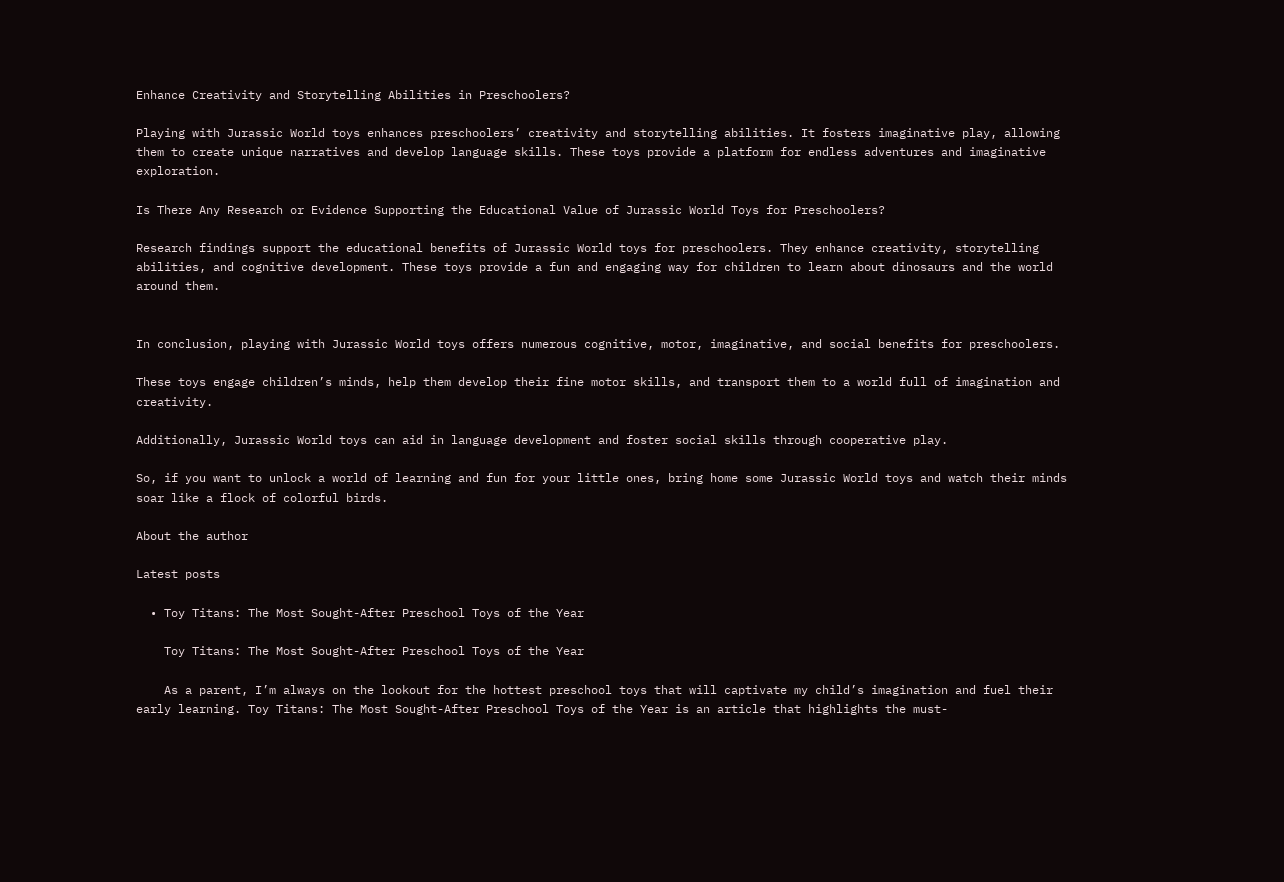Enhance Creativity and Storytelling Abilities in Preschoolers?

Playing with Jurassic World toys enhances preschoolers’ creativity and storytelling abilities. It fosters imaginative play, allowing them to create unique narratives and develop language skills. These toys provide a platform for endless adventures and imaginative exploration.

Is There Any Research or Evidence Supporting the Educational Value of Jurassic World Toys for Preschoolers?

Research findings support the educational benefits of Jurassic World toys for preschoolers. They enhance creativity, storytelling abilities, and cognitive development. These toys provide a fun and engaging way for children to learn about dinosaurs and the world around them.


In conclusion, playing with Jurassic World toys offers numerous cognitive, motor, imaginative, and social benefits for preschoolers.

These toys engage children’s minds, help them develop their fine motor skills, and transport them to a world full of imagination and creativity.

Additionally, Jurassic World toys can aid in language development and foster social skills through cooperative play.

So, if you want to unlock a world of learning and fun for your little ones, bring home some Jurassic World toys and watch their minds soar like a flock of colorful birds.

About the author

Latest posts

  • Toy Titans: The Most Sought-After Preschool Toys of the Year

    Toy Titans: The Most Sought-After Preschool Toys of the Year

    As a parent, I’m always on the lookout for the hottest preschool toys that will captivate my child’s imagination and fuel their early learning. Toy Titans: The Most Sought-After Preschool Toys of the Year is an article that highlights the must-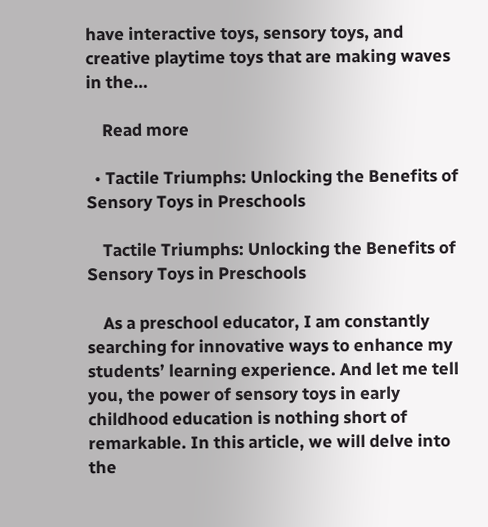have interactive toys, sensory toys, and creative playtime toys that are making waves in the…

    Read more

  • Tactile Triumphs: Unlocking the Benefits of Sensory Toys in Preschools

    Tactile Triumphs: Unlocking the Benefits of Sensory Toys in Preschools

    As a preschool educator, I am constantly searching for innovative ways to enhance my students’ learning experience. And let me tell you, the power of sensory toys in early childhood education is nothing short of remarkable. In this article, we will delve into the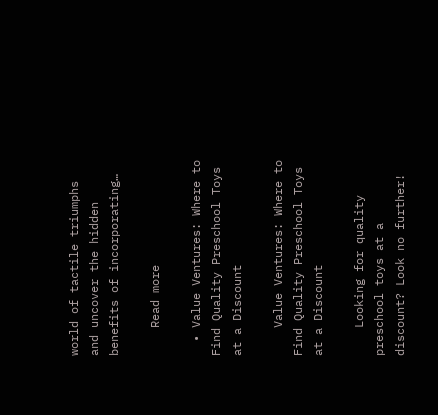world of tactile triumphs and uncover the hidden benefits of incorporating…

    Read more

  • Value Ventures: Where to Find Quality Preschool Toys at a Discount

    Value Ventures: Where to Find Quality Preschool Toys at a Discount

    Looking for quality preschool toys at a discount? Look no further!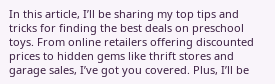In this article, I’ll be sharing my top tips and tricks for finding the best deals on preschool toys. From online retailers offering discounted prices to hidden gems like thrift stores and garage sales, I’ve got you covered. Plus, I’ll be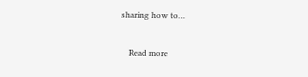sharing how to…

    Read more